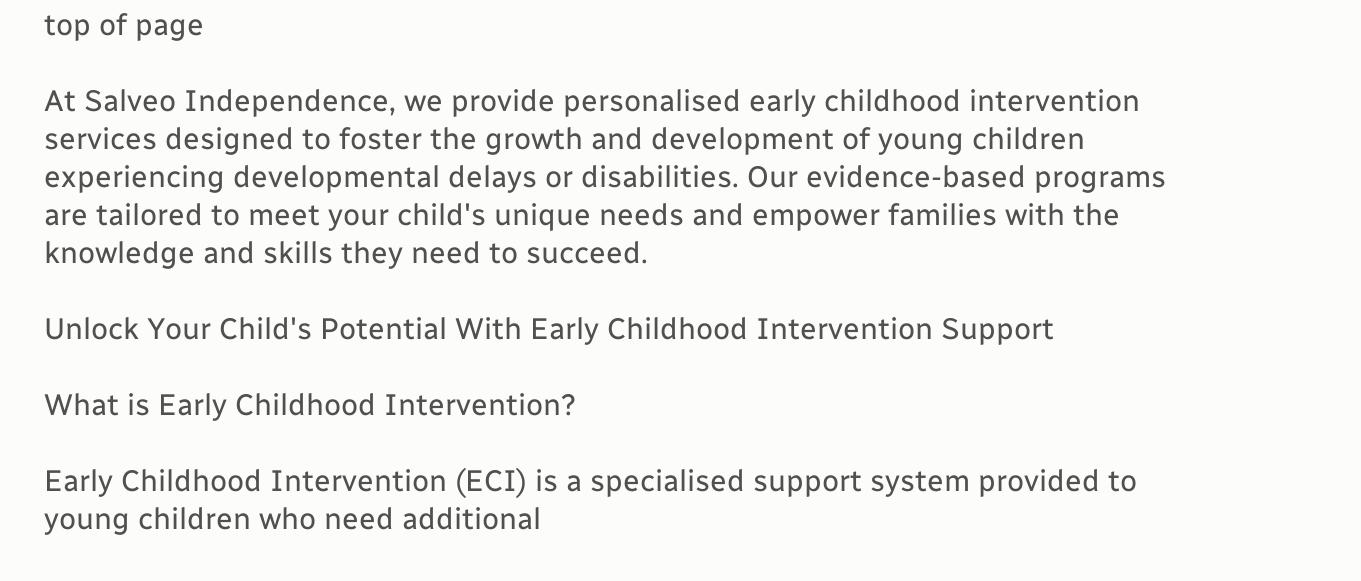top of page

At Salveo Independence, we provide personalised early childhood intervention services designed to foster the growth and development of young children experiencing developmental delays or disabilities. Our evidence-based programs are tailored to meet your child's unique needs and empower families with the knowledge and skills they need to succeed.

Unlock Your Child's Potential With Early Childhood Intervention Support

What is Early Childhood Intervention?

Early Childhood Intervention (ECI) is a specialised support system provided to young children who need additional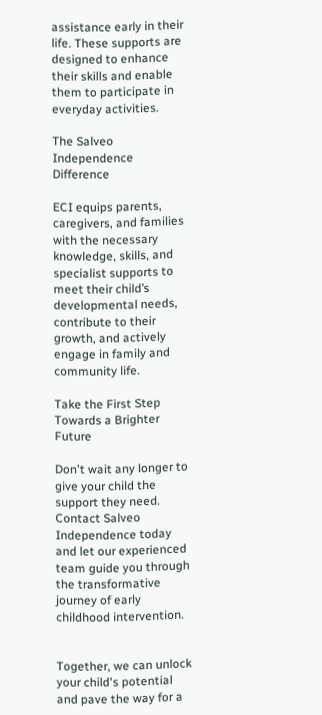assistance early in their life. These supports are designed to enhance their skills and enable them to participate in everyday activities.

The Salveo Independence Difference

ECI equips parents, caregivers, and families with the necessary knowledge, skills, and specialist supports to meet their child’s developmental needs, contribute to their growth, and actively engage in family and community life.

Take the First Step Towards a Brighter Future

Don't wait any longer to give your child the support they need. Contact Salveo Independence today and let our experienced team guide you through the transformative journey of early childhood intervention.


Together, we can unlock your child's potential and pave the way for a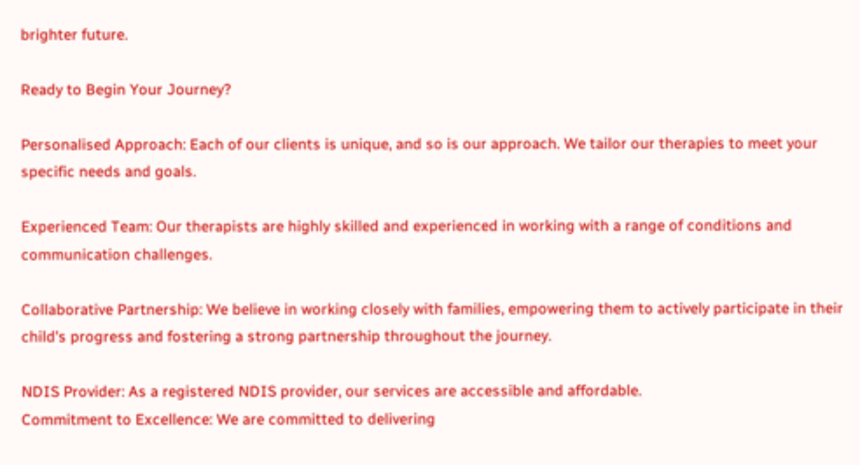brighter future.

Ready to Begin Your Journey?

Personalised Approach: Each of our clients is unique, and so is our approach. We tailor our therapies to meet your specific needs and goals.

Experienced Team: Our therapists are highly skilled and experienced in working with a range of conditions and communication challenges.

Collaborative Partnership: We believe in working closely with families, empowering them to actively participate in their child's progress and fostering a strong partnership throughout the journey.

NDIS Provider: As a registered NDIS provider, our services are accessible and affordable.
Commitment to Excellence: We are committed to delivering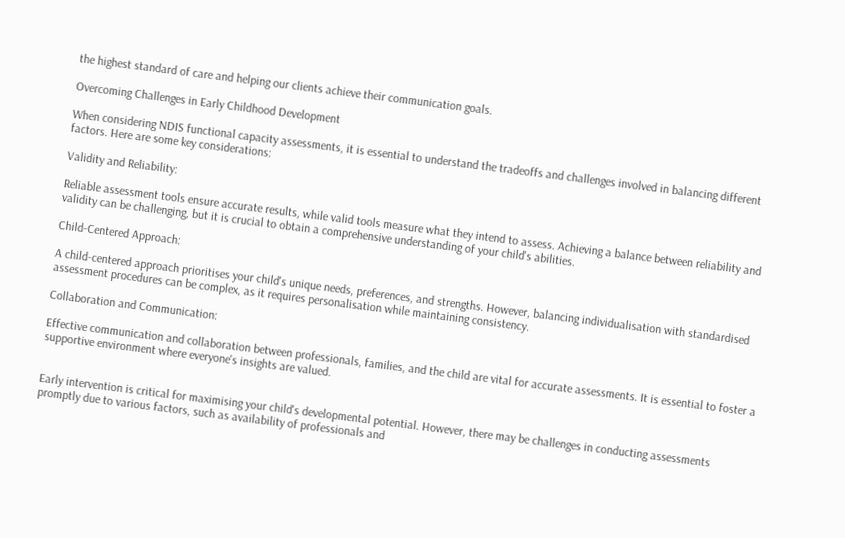the highest standard of care and helping our clients achieve their communication goals.

Overcoming Challenges in Early Childhood Development

When considering NDIS functional capacity assessments, it is essential to understand the tradeoffs and challenges involved in balancing different factors. Here are some key considerations:

Validity and Reliability:

Reliable assessment tools ensure accurate results, while valid tools measure what they intend to assess. Achieving a balance between reliability and validity can be challenging, but it is crucial to obtain a comprehensive understanding of your child's abilities.

Child-Centered Approach:

A child-centered approach prioritises your child's unique needs, preferences, and strengths. However, balancing individualisation with standardised assessment procedures can be complex, as it requires personalisation while maintaining consistency.

Collaboration and Communication:

Effective communication and collaboration between professionals, families, and the child are vital for accurate assessments. It is essential to foster a supportive environment where everyone's insights are valued.


Early intervention is critical for maximising your child's developmental potential. However, there may be challenges in conducting assessments promptly due to various factors, such as availability of professionals and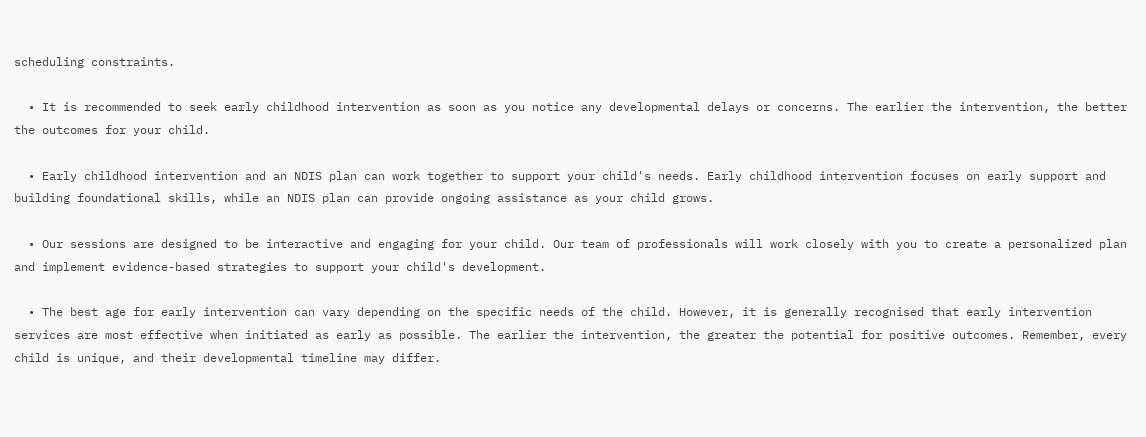scheduling constraints.

  • It is recommended to seek early childhood intervention as soon as you notice any developmental delays or concerns. The earlier the intervention, the better the outcomes for your child.

  • Early childhood intervention and an NDIS plan can work together to support your child's needs. Early childhood intervention focuses on early support and building foundational skills, while an NDIS plan can provide ongoing assistance as your child grows.

  • Our sessions are designed to be interactive and engaging for your child. Our team of professionals will work closely with you to create a personalized plan and implement evidence-based strategies to support your child's development.

  • The best age for early intervention can vary depending on the specific needs of the child. However, it is generally recognised that early intervention services are most effective when initiated as early as possible. The earlier the intervention, the greater the potential for positive outcomes. Remember, every child is unique, and their developmental timeline may differ.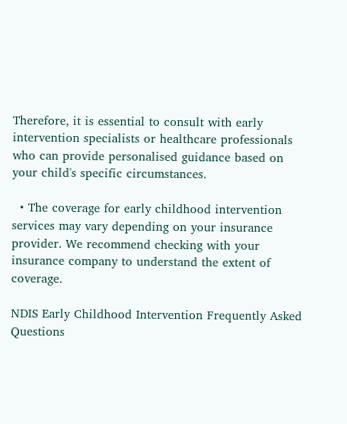Therefore, it is essential to consult with early intervention specialists or healthcare professionals who can provide personalised guidance based on your child's specific circumstances.

  • The coverage for early childhood intervention services may vary depending on your insurance provider. We recommend checking with your insurance company to understand the extent of coverage.

NDIS Early Childhood Intervention Frequently Asked Questions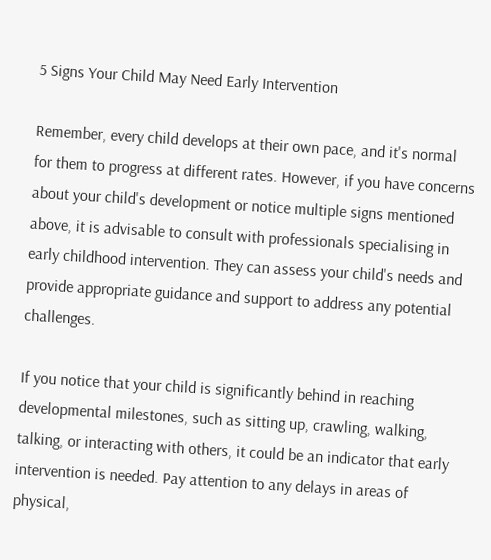5 Signs Your Child May Need Early Intervention

Remember, every child develops at their own pace, and it's normal for them to progress at different rates. However, if you have concerns about your child's development or notice multiple signs mentioned above, it is advisable to consult with professionals specialising in early childhood intervention. They can assess your child's needs and provide appropriate guidance and support to address any potential challenges.

If you notice that your child is significantly behind in reaching developmental milestones, such as sitting up, crawling, walking, talking, or interacting with others, it could be an indicator that early intervention is needed. Pay attention to any delays in areas of physical,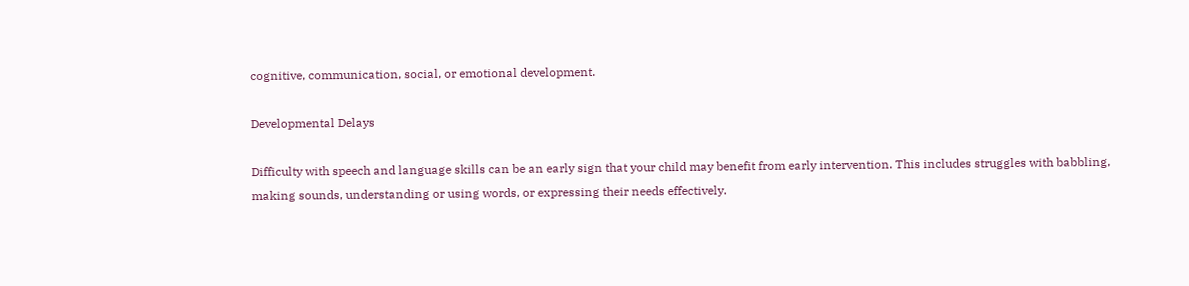cognitive, communication, social, or emotional development.

Developmental Delays

Difficulty with speech and language skills can be an early sign that your child may benefit from early intervention. This includes struggles with babbling, making sounds, understanding or using words, or expressing their needs effectively.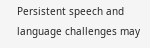Persistent speech and language challenges may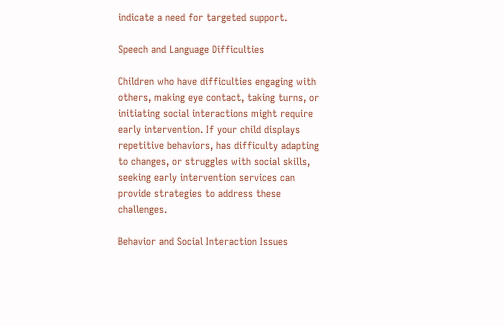indicate a need for targeted support.

Speech and Language Difficulties

Children who have difficulties engaging with others, making eye contact, taking turns, or initiating social interactions might require early intervention. If your child displays repetitive behaviors, has difficulty adapting to changes, or struggles with social skills, seeking early intervention services can provide strategies to address these challenges.

Behavior and Social Interaction Issues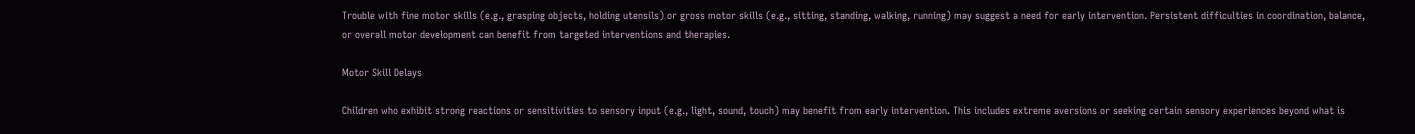Trouble with fine motor skills (e.g., grasping objects, holding utensils) or gross motor skills (e.g., sitting, standing, walking, running) may suggest a need for early intervention. Persistent difficulties in coordination, balance, or overall motor development can benefit from targeted interventions and therapies.

Motor Skill Delays

Children who exhibit strong reactions or sensitivities to sensory input (e.g., light, sound, touch) may benefit from early intervention. This includes extreme aversions or seeking certain sensory experiences beyond what is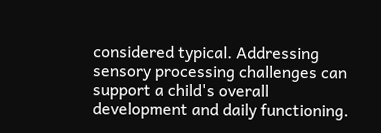considered typical. Addressing sensory processing challenges can support a child's overall development and daily functioning.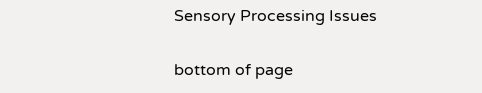Sensory Processing Issues

bottom of page